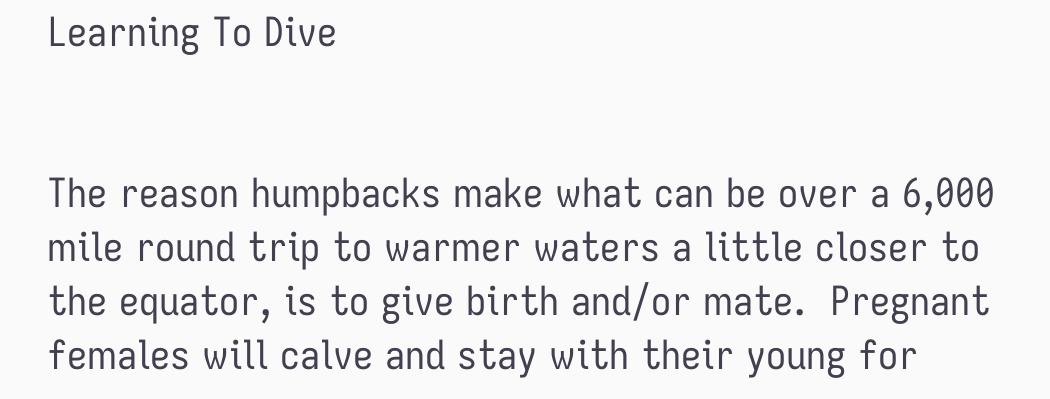Learning To Dive


The reason humpbacks make what can be over a 6,000 mile round trip to warmer waters a little closer to the equator, is to give birth and/or mate.  Pregnant females will calve and stay with their young for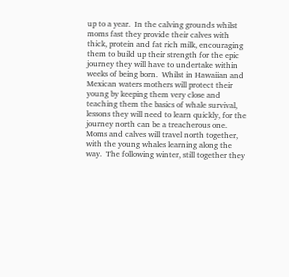up to a year.  In the calving grounds whilst moms fast they provide their calves with thick, protein and fat rich milk, encouraging them to build up their strength for the epic journey they will have to undertake within weeks of being born.  Whilst in Hawaiian and Mexican waters mothers will protect their young by keeping them very close and teaching them the basics of whale survival, lessons they will need to learn quickly, for the journey north can be a treacherous one.  Moms and calves will travel north together, with the young whales learning along the way.  The following winter, still together they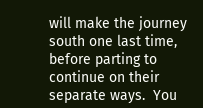will make the journey south one last time, before parting to continue on their separate ways.  You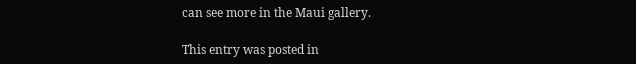can see more in the Maui gallery.

This entry was posted in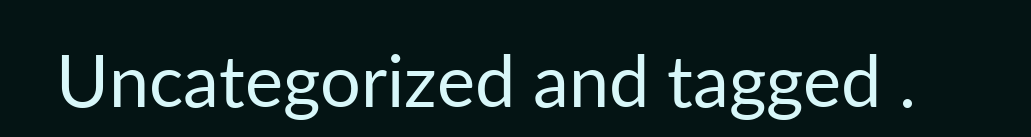Uncategorized and tagged .